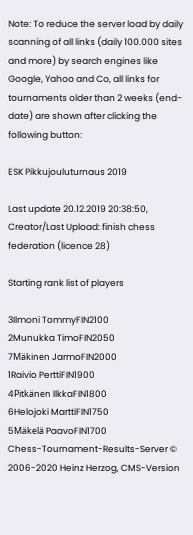Note: To reduce the server load by daily scanning of all links (daily 100.000 sites and more) by search engines like Google, Yahoo and Co, all links for tournaments older than 2 weeks (end-date) are shown after clicking the following button:

ESK Pikkujouluturnaus 2019

Last update 20.12.2019 20:38:50, Creator/Last Upload: finish chess federation (licence 28)

Starting rank list of players

3Ilmoni TommyFIN2100
2Munukka TimoFIN2050
7Mäkinen JarmoFIN2000
1Raivio PerttiFIN1900
4Pitkänen IlkkaFIN1800
6Helojoki MarttiFIN1750
5Mäkelä PaavoFIN1700
Chess-Tournament-Results-Server © 2006-2020 Heinz Herzog, CMS-Version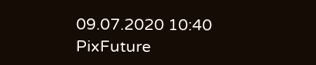09.07.2020 10:40
PixFuture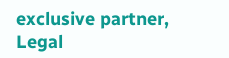exclusive partner, Legal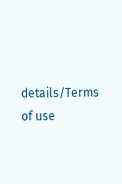details/Terms of use